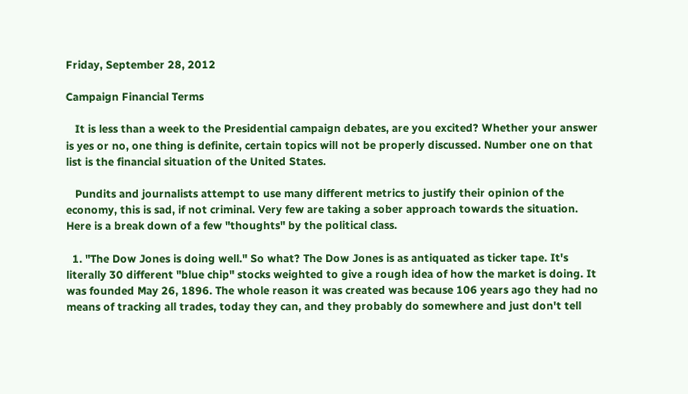Friday, September 28, 2012

Campaign Financial Terms

   It is less than a week to the Presidential campaign debates, are you excited? Whether your answer is yes or no, one thing is definite, certain topics will not be properly discussed. Number one on that list is the financial situation of the United States.

   Pundits and journalists attempt to use many different metrics to justify their opinion of the economy, this is sad, if not criminal. Very few are taking a sober approach towards the situation. Here is a break down of a few "thoughts" by the political class.

  1. "The Dow Jones is doing well." So what? The Dow Jones is as antiquated as ticker tape. It's literally 30 different "blue chip" stocks weighted to give a rough idea of how the market is doing. It was founded May 26, 1896. The whole reason it was created was because 106 years ago they had no means of tracking all trades, today they can, and they probably do somewhere and just don't tell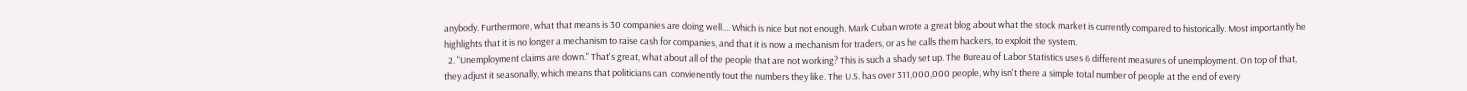anybody. Furthermore, what that means is 30 companies are doing well.... Which is nice but not enough. Mark Cuban wrote a great blog about what the stock market is currently compared to historically. Most importantly he highlights that it is no longer a mechanism to raise cash for companies, and that it is now a mechanism for traders, or as he calls them hackers, to exploit the system.
  2. "Unemployment claims are down." That's great, what about all of the people that are not working? This is such a shady set up. The Bureau of Labor Statistics uses 6 different measures of unemployment. On top of that, they adjust it seasonally, which means that politicians can  convienently tout the numbers they like. The U.S. has over 311,000,000 people, why isn't there a simple total number of people at the end of every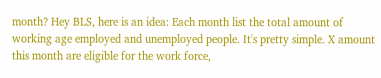month? Hey BLS, here is an idea: Each month list the total amount of working age employed and unemployed people. It's pretty simple. X amount this month are eligible for the work force,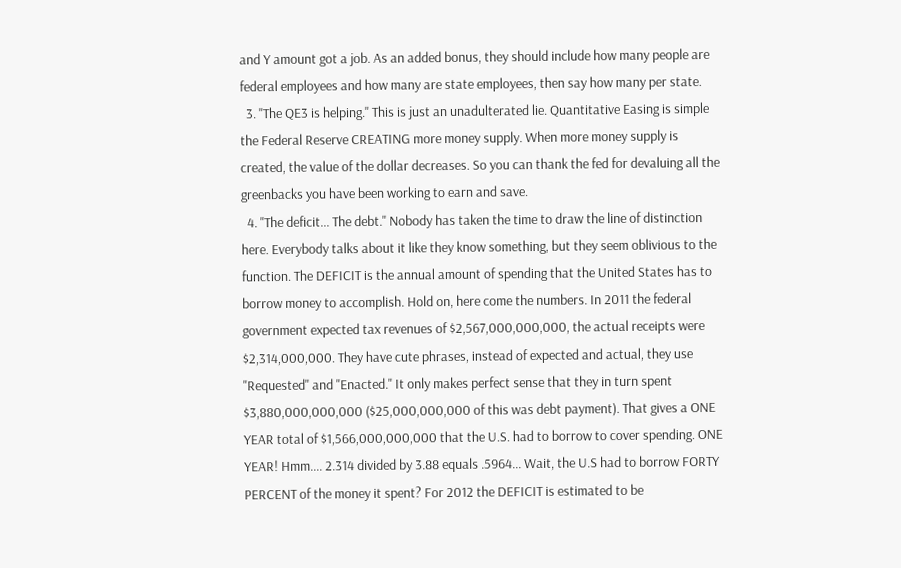and Y amount got a job. As an added bonus, they should include how many people are federal employees and how many are state employees, then say how many per state.
  3. "The QE3 is helping." This is just an unadulterated lie. Quantitative Easing is simple the Federal Reserve CREATING more money supply. When more money supply is created, the value of the dollar decreases. So you can thank the fed for devaluing all the greenbacks you have been working to earn and save.
  4. "The deficit... The debt." Nobody has taken the time to draw the line of distinction here. Everybody talks about it like they know something, but they seem oblivious to the function. The DEFICIT is the annual amount of spending that the United States has to borrow money to accomplish. Hold on, here come the numbers. In 2011 the federal government expected tax revenues of $2,567,000,000,000, the actual receipts were $2,314,000,000. They have cute phrases, instead of expected and actual, they use "Requested" and "Enacted." It only makes perfect sense that they in turn spent $3,880,000,000,000 ($25,000,000,000 of this was debt payment). That gives a ONE YEAR total of $1,566,000,000,000 that the U.S. had to borrow to cover spending. ONE YEAR! Hmm.... 2.314 divided by 3.88 equals .5964... Wait, the U.S had to borrow FORTY PERCENT of the money it spent? For 2012 the DEFICIT is estimated to be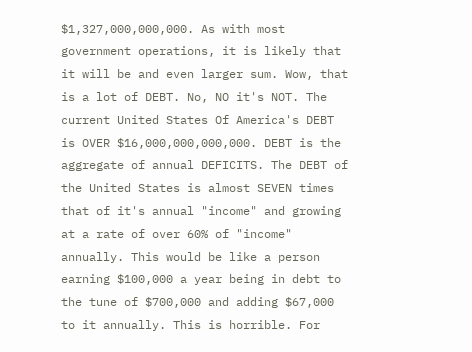$1,327,000,000,000. As with most government operations, it is likely that it will be and even larger sum. Wow, that is a lot of DEBT. No, NO it's NOT. The current United States Of America's DEBT is OVER $16,000,000,000,000. DEBT is the aggregate of annual DEFICITS. The DEBT of the United States is almost SEVEN times that of it's annual "income" and growing at a rate of over 60% of "income" annually. This would be like a person earning $100,000 a year being in debt to the tune of $700,000 and adding $67,000 to it annually. This is horrible. For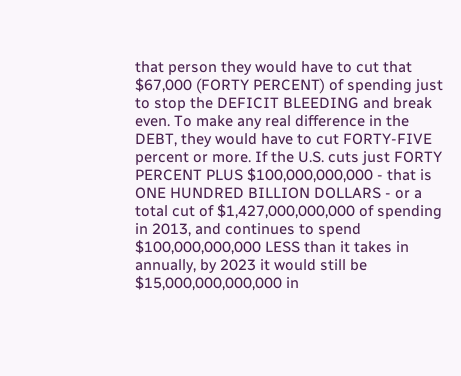that person they would have to cut that $67,000 (FORTY PERCENT) of spending just to stop the DEFICIT BLEEDING and break even. To make any real difference in the DEBT, they would have to cut FORTY-FIVE percent or more. If the U.S. cuts just FORTY PERCENT PLUS $100,000,000,000 - that is  ONE HUNDRED BILLION DOLLARS - or a total cut of $1,427,000,000,000 of spending in 2013, and continues to spend $100,000,000,000 LESS than it takes in annually, by 2023 it would still be $15,000,000,000,000 in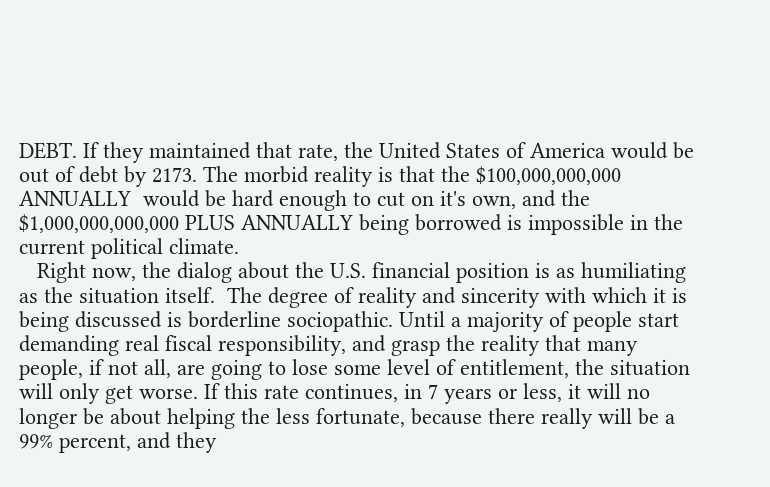DEBT. If they maintained that rate, the United States of America would be out of debt by 2173. The morbid reality is that the $100,000,000,000 ANNUALLY  would be hard enough to cut on it's own, and the $1,000,000,000,000 PLUS ANNUALLY being borrowed is impossible in the current political climate.
   Right now, the dialog about the U.S. financial position is as humiliating as the situation itself.  The degree of reality and sincerity with which it is being discussed is borderline sociopathic. Until a majority of people start demanding real fiscal responsibility, and grasp the reality that many people, if not all, are going to lose some level of entitlement, the situation will only get worse. If this rate continues, in 7 years or less, it will no longer be about helping the less fortunate, because there really will be a 99% percent, and they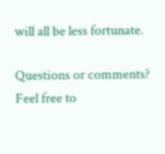will all be less fortunate.

Questions or comments? Feel free to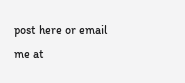post here or email me at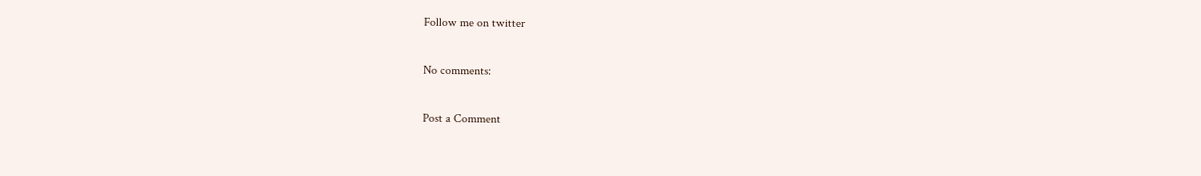Follow me on twitter

No comments:

Post a Comment